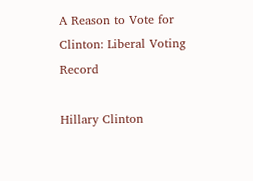A Reason to Vote for Clinton: Liberal Voting Record

Hillary Clinton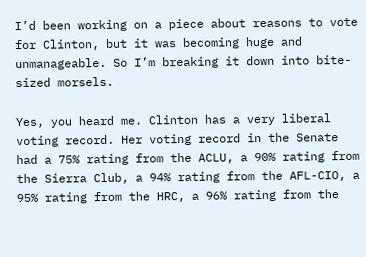I’d been working on a piece about reasons to vote for Clinton, but it was becoming huge and unmanageable. So I’m breaking it down into bite-sized morsels.

Yes, you heard me. Clinton has a very liberal voting record. Her voting record in the Senate had a 75% rating from the ACLU, a 90% rating from the Sierra Club, a 94% rating from the AFL-CIO, a 95% rating from the HRC, a 96% rating from the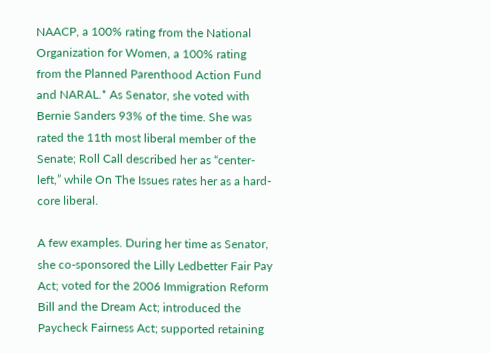NAACP, a 100% rating from the National Organization for Women, a 100% rating from the Planned Parenthood Action Fund and NARAL.* As Senator, she voted with Bernie Sanders 93% of the time. She was rated the 11th most liberal member of the Senate; Roll Call described her as “center-left,” while On The Issues rates her as a hard-core liberal.

A few examples. During her time as Senator, she co-sponsored the Lilly Ledbetter Fair Pay Act; voted for the 2006 Immigration Reform Bill and the Dream Act; introduced the Paycheck Fairness Act; supported retaining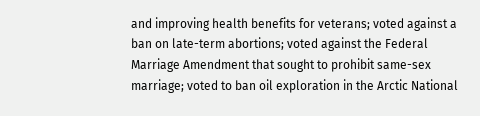and improving health benefits for veterans; voted against a ban on late-term abortions; voted against the Federal Marriage Amendment that sought to prohibit same-sex marriage; voted to ban oil exploration in the Arctic National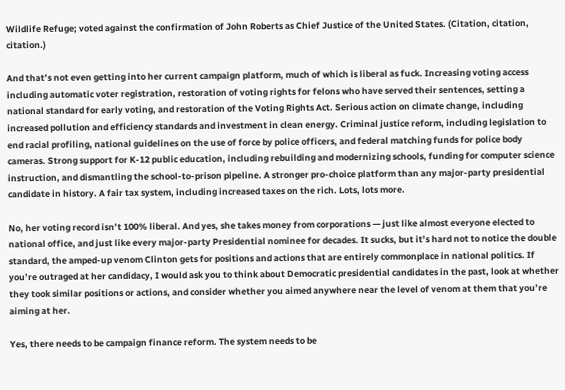Wildlife Refuge; voted against the confirmation of John Roberts as Chief Justice of the United States. (Citation, citation, citation.)

And that’s not even getting into her current campaign platform, much of which is liberal as fuck. Increasing voting access including automatic voter registration, restoration of voting rights for felons who have served their sentences, setting a national standard for early voting, and restoration of the Voting Rights Act. Serious action on climate change, including increased pollution and efficiency standards and investment in clean energy. Criminal justice reform, including legislation to end racial profiling, national guidelines on the use of force by police officers, and federal matching funds for police body cameras. Strong support for K-12 public education, including rebuilding and modernizing schools, funding for computer science instruction, and dismantling the school-to-prison pipeline. A stronger pro-choice platform than any major-party presidential candidate in history. A fair tax system, including increased taxes on the rich. Lots, lots more.

No, her voting record isn’t 100% liberal. And yes, she takes money from corporations — just like almost everyone elected to national office, and just like every major-party Presidential nominee for decades. It sucks, but it’s hard not to notice the double standard, the amped-up venom Clinton gets for positions and actions that are entirely commonplace in national politics. If you’re outraged at her candidacy, I would ask you to think about Democratic presidential candidates in the past, look at whether they took similar positions or actions, and consider whether you aimed anywhere near the level of venom at them that you’re aiming at her.

Yes, there needs to be campaign finance reform. The system needs to be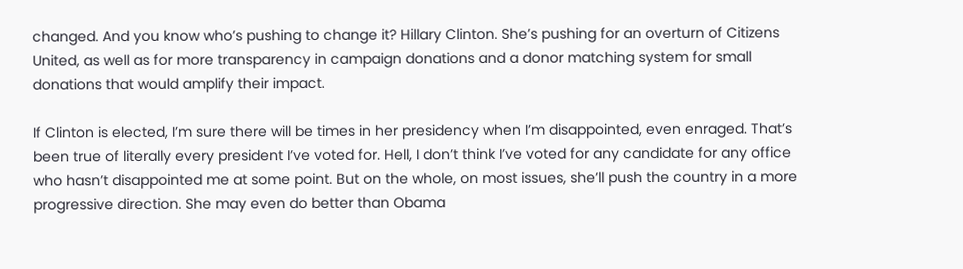changed. And you know who’s pushing to change it? Hillary Clinton. She’s pushing for an overturn of Citizens United, as well as for more transparency in campaign donations and a donor matching system for small donations that would amplify their impact.

If Clinton is elected, I’m sure there will be times in her presidency when I’m disappointed, even enraged. That’s been true of literally every president I’ve voted for. Hell, I don’t think I’ve voted for any candidate for any office who hasn’t disappointed me at some point. But on the whole, on most issues, she’ll push the country in a more progressive direction. She may even do better than Obama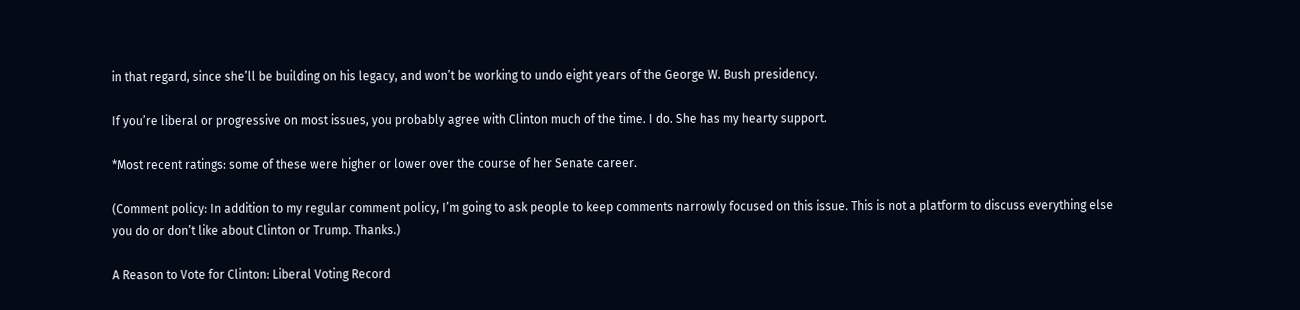in that regard, since she’ll be building on his legacy, and won’t be working to undo eight years of the George W. Bush presidency.

If you’re liberal or progressive on most issues, you probably agree with Clinton much of the time. I do. She has my hearty support.

*Most recent ratings: some of these were higher or lower over the course of her Senate career.

(Comment policy: In addition to my regular comment policy, I’m going to ask people to keep comments narrowly focused on this issue. This is not a platform to discuss everything else you do or don’t like about Clinton or Trump. Thanks.)

A Reason to Vote for Clinton: Liberal Voting Record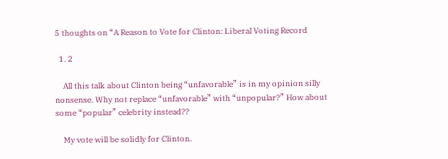5 thoughts on “A Reason to Vote for Clinton: Liberal Voting Record

  1. 2

    All this talk about Clinton being “unfavorable” is in my opinion silly nonsense. Why not replace “unfavorable” with “unpopular?” How about some “popular” celebrity instead??

    My vote will be solidly for Clinton.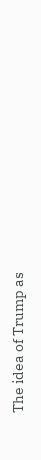The idea of Trump as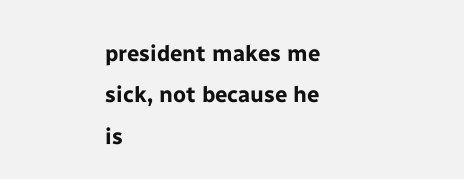president makes me sick, not because he is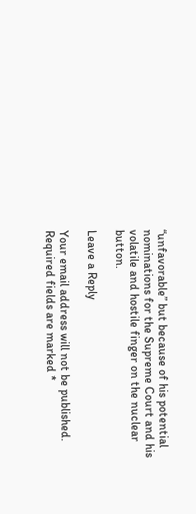“unfavorable” but because of his potential nominations for the Supreme Court and his volatile and hostile finger on the nuclear button.

Leave a Reply

Your email address will not be published. Required fields are marked *